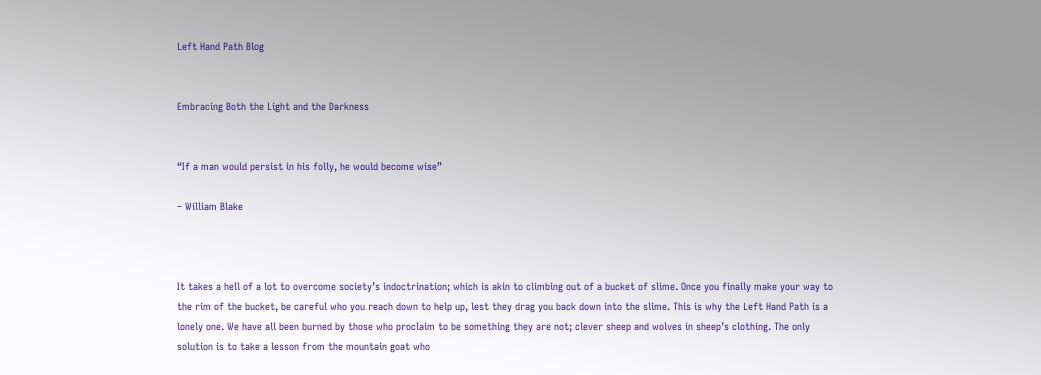Left Hand Path Blog


Embracing Both the Light and the Darkness


“If a man would persist in his folly, he would become wise”

– William Blake



It takes a hell of a lot to overcome society’s indoctrination; which is akin to climbing out of a bucket of slime. Once you finally make your way to the rim of the bucket, be careful who you reach down to help up, lest they drag you back down into the slime. This is why the Left Hand Path is a lonely one. We have all been burned by those who proclaim to be something they are not; clever sheep and wolves in sheep’s clothing. The only solution is to take a lesson from the mountain goat who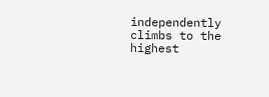independently climbs to the highest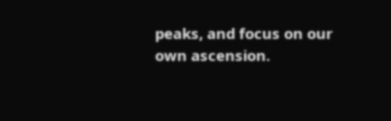peaks, and focus on our own ascension.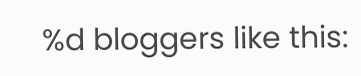%d bloggers like this: